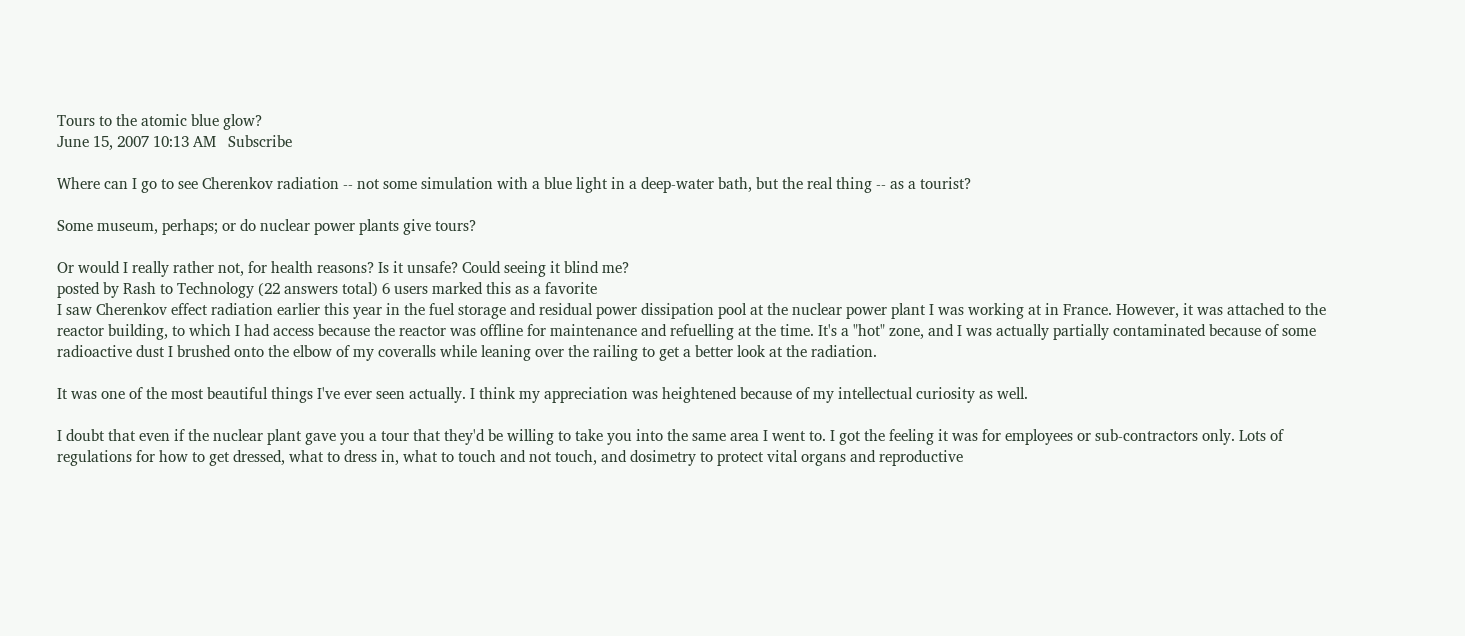Tours to the atomic blue glow?
June 15, 2007 10:13 AM   Subscribe

Where can I go to see Cherenkov radiation -- not some simulation with a blue light in a deep-water bath, but the real thing -- as a tourist?

Some museum, perhaps; or do nuclear power plants give tours?

Or would I really rather not, for health reasons? Is it unsafe? Could seeing it blind me?
posted by Rash to Technology (22 answers total) 6 users marked this as a favorite
I saw Cherenkov effect radiation earlier this year in the fuel storage and residual power dissipation pool at the nuclear power plant I was working at in France. However, it was attached to the reactor building, to which I had access because the reactor was offline for maintenance and refuelling at the time. It's a "hot" zone, and I was actually partially contaminated because of some radioactive dust I brushed onto the elbow of my coveralls while leaning over the railing to get a better look at the radiation.

It was one of the most beautiful things I've ever seen actually. I think my appreciation was heightened because of my intellectual curiosity as well.

I doubt that even if the nuclear plant gave you a tour that they'd be willing to take you into the same area I went to. I got the feeling it was for employees or sub-contractors only. Lots of regulations for how to get dressed, what to dress in, what to touch and not touch, and dosimetry to protect vital organs and reproductive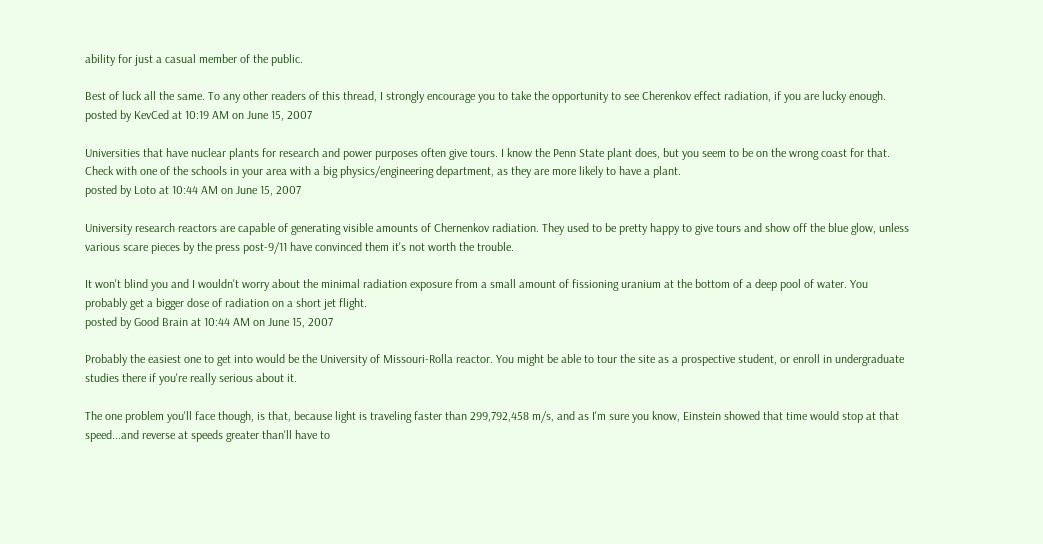ability for just a casual member of the public.

Best of luck all the same. To any other readers of this thread, I strongly encourage you to take the opportunity to see Cherenkov effect radiation, if you are lucky enough.
posted by KevCed at 10:19 AM on June 15, 2007

Universities that have nuclear plants for research and power purposes often give tours. I know the Penn State plant does, but you seem to be on the wrong coast for that. Check with one of the schools in your area with a big physics/engineering department, as they are more likely to have a plant.
posted by Loto at 10:44 AM on June 15, 2007

University research reactors are capable of generating visible amounts of Chernenkov radiation. They used to be pretty happy to give tours and show off the blue glow, unless various scare pieces by the press post-9/11 have convinced them it's not worth the trouble.

It won't blind you and I wouldn't worry about the minimal radiation exposure from a small amount of fissioning uranium at the bottom of a deep pool of water. You probably get a bigger dose of radiation on a short jet flight.
posted by Good Brain at 10:44 AM on June 15, 2007

Probably the easiest one to get into would be the University of Missouri-Rolla reactor. You might be able to tour the site as a prospective student, or enroll in undergraduate studies there if you're really serious about it.

The one problem you'll face though, is that, because light is traveling faster than 299,792,458 m/s, and as I'm sure you know, Einstein showed that time would stop at that speed...and reverse at speeds greater than'll have to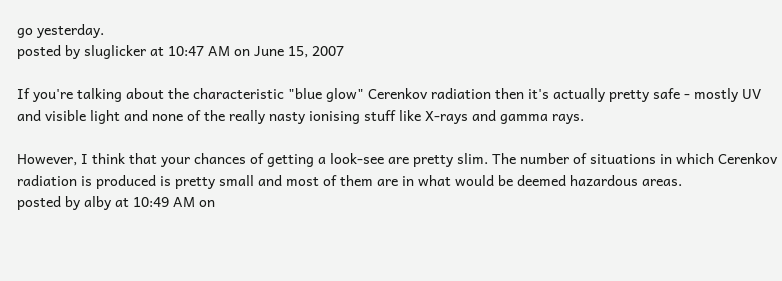go yesterday.
posted by sluglicker at 10:47 AM on June 15, 2007

If you're talking about the characteristic "blue glow" Cerenkov radiation then it's actually pretty safe - mostly UV and visible light and none of the really nasty ionising stuff like X-rays and gamma rays.

However, I think that your chances of getting a look-see are pretty slim. The number of situations in which Cerenkov radiation is produced is pretty small and most of them are in what would be deemed hazardous areas.
posted by alby at 10:49 AM on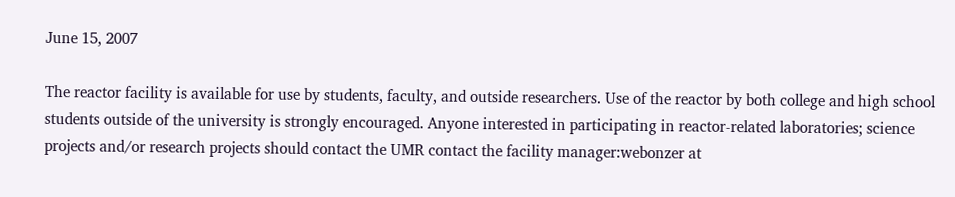June 15, 2007

The reactor facility is available for use by students, faculty, and outside researchers. Use of the reactor by both college and high school students outside of the university is strongly encouraged. Anyone interested in participating in reactor-related laboratories; science projects and/or research projects should contact the UMR contact the facility manager:webonzer at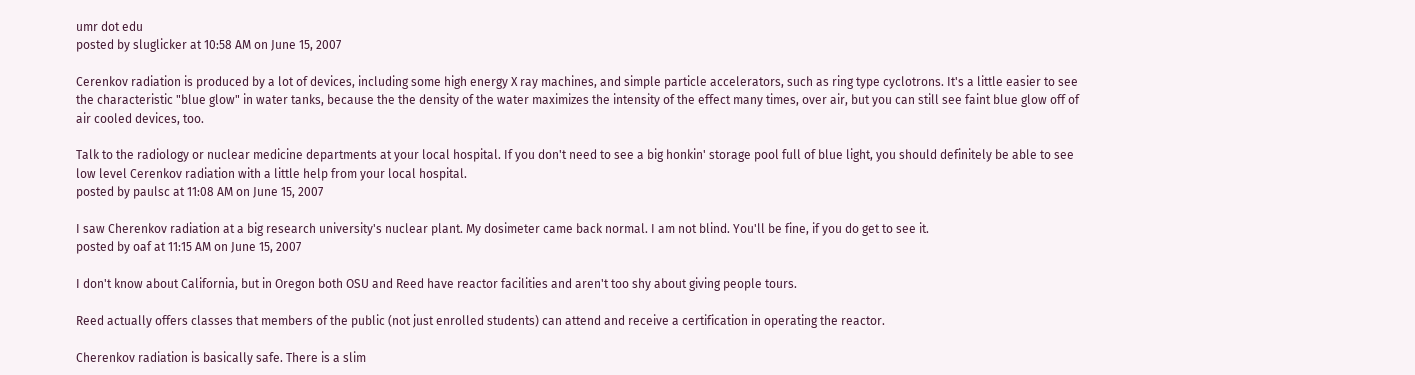umr dot edu
posted by sluglicker at 10:58 AM on June 15, 2007

Cerenkov radiation is produced by a lot of devices, including some high energy X ray machines, and simple particle accelerators, such as ring type cyclotrons. It's a little easier to see the characteristic "blue glow" in water tanks, because the the density of the water maximizes the intensity of the effect many times, over air, but you can still see faint blue glow off of air cooled devices, too.

Talk to the radiology or nuclear medicine departments at your local hospital. If you don't need to see a big honkin' storage pool full of blue light, you should definitely be able to see low level Cerenkov radiation with a little help from your local hospital.
posted by paulsc at 11:08 AM on June 15, 2007

I saw Cherenkov radiation at a big research university's nuclear plant. My dosimeter came back normal. I am not blind. You'll be fine, if you do get to see it.
posted by oaf at 11:15 AM on June 15, 2007

I don't know about California, but in Oregon both OSU and Reed have reactor facilities and aren't too shy about giving people tours.

Reed actually offers classes that members of the public (not just enrolled students) can attend and receive a certification in operating the reactor.

Cherenkov radiation is basically safe. There is a slim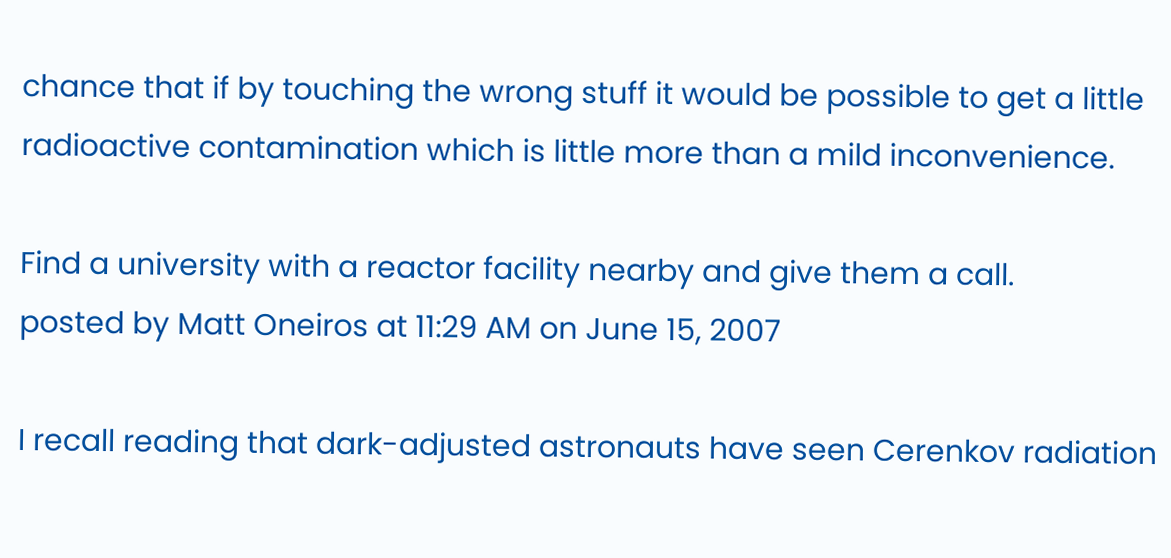chance that if by touching the wrong stuff it would be possible to get a little radioactive contamination which is little more than a mild inconvenience.

Find a university with a reactor facility nearby and give them a call.
posted by Matt Oneiros at 11:29 AM on June 15, 2007

I recall reading that dark-adjusted astronauts have seen Cerenkov radiation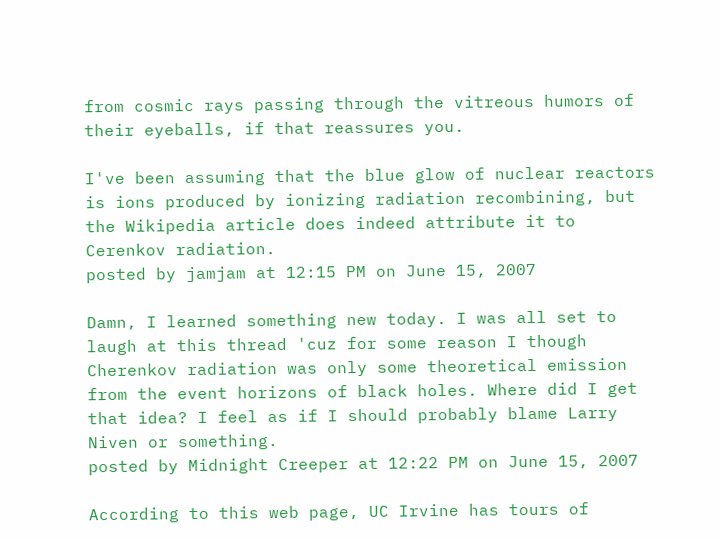from cosmic rays passing through the vitreous humors of their eyeballs, if that reassures you.

I've been assuming that the blue glow of nuclear reactors is ions produced by ionizing radiation recombining, but the Wikipedia article does indeed attribute it to Cerenkov radiation.
posted by jamjam at 12:15 PM on June 15, 2007

Damn, I learned something new today. I was all set to laugh at this thread 'cuz for some reason I though Cherenkov radiation was only some theoretical emission from the event horizons of black holes. Where did I get that idea? I feel as if I should probably blame Larry Niven or something.
posted by Midnight Creeper at 12:22 PM on June 15, 2007

According to this web page, UC Irvine has tours of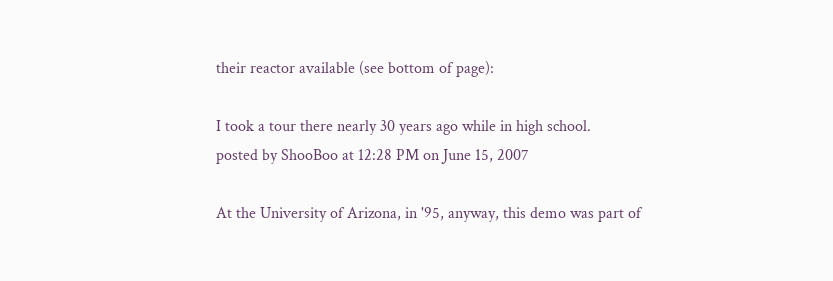their reactor available (see bottom of page):

I took a tour there nearly 30 years ago while in high school.
posted by ShooBoo at 12:28 PM on June 15, 2007

At the University of Arizona, in '95, anyway, this demo was part of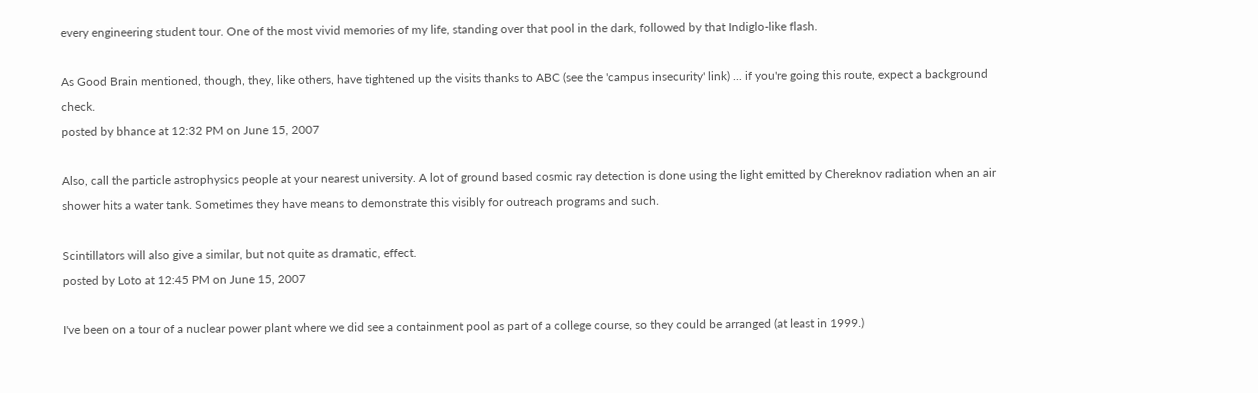every engineering student tour. One of the most vivid memories of my life, standing over that pool in the dark, followed by that Indiglo-like flash.

As Good Brain mentioned, though, they, like others, have tightened up the visits thanks to ABC (see the 'campus insecurity' link) ... if you're going this route, expect a background check.
posted by bhance at 12:32 PM on June 15, 2007

Also, call the particle astrophysics people at your nearest university. A lot of ground based cosmic ray detection is done using the light emitted by Chereknov radiation when an air shower hits a water tank. Sometimes they have means to demonstrate this visibly for outreach programs and such.

Scintillators will also give a similar, but not quite as dramatic, effect.
posted by Loto at 12:45 PM on June 15, 2007

I've been on a tour of a nuclear power plant where we did see a containment pool as part of a college course, so they could be arranged (at least in 1999.)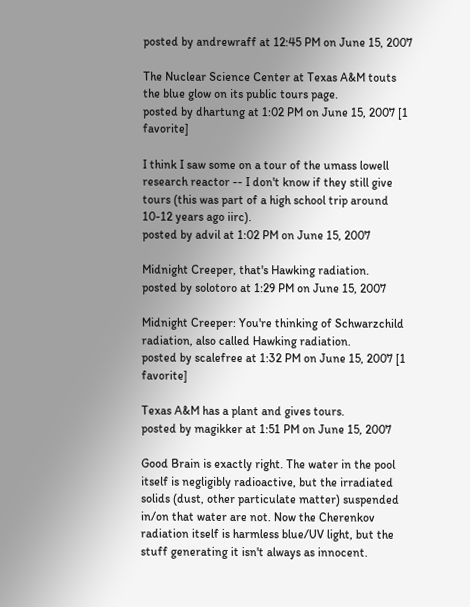posted by andrewraff at 12:45 PM on June 15, 2007

The Nuclear Science Center at Texas A&M touts the blue glow on its public tours page.
posted by dhartung at 1:02 PM on June 15, 2007 [1 favorite]

I think I saw some on a tour of the umass lowell research reactor -- I don't know if they still give tours (this was part of a high school trip around 10-12 years ago iirc).
posted by advil at 1:02 PM on June 15, 2007

Midnight Creeper, that's Hawking radiation.
posted by solotoro at 1:29 PM on June 15, 2007

Midnight Creeper: You're thinking of Schwarzchild radiation, also called Hawking radiation.
posted by scalefree at 1:32 PM on June 15, 2007 [1 favorite]

Texas A&M has a plant and gives tours.
posted by magikker at 1:51 PM on June 15, 2007

Good Brain is exactly right. The water in the pool itself is negligibly radioactive, but the irradiated solids (dust, other particulate matter) suspended in/on that water are not. Now the Cherenkov radiation itself is harmless blue/UV light, but the stuff generating it isn't always as innocent.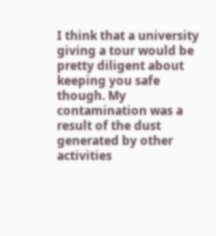I think that a university giving a tour would be pretty diligent about keeping you safe though. My contamination was a result of the dust generated by other activities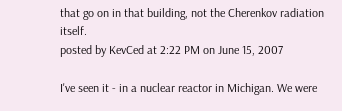that go on in that building, not the Cherenkov radiation itself.
posted by KevCed at 2:22 PM on June 15, 2007

I've seen it - in a nuclear reactor in Michigan. We were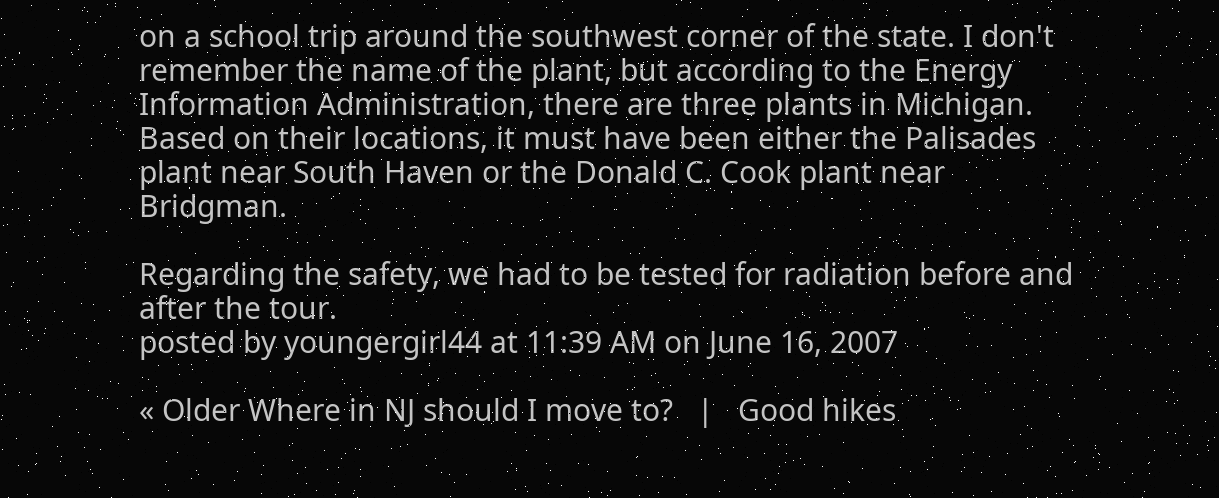on a school trip around the southwest corner of the state. I don't remember the name of the plant, but according to the Energy Information Administration, there are three plants in Michigan. Based on their locations, it must have been either the Palisades plant near South Haven or the Donald C. Cook plant near Bridgman.

Regarding the safety, we had to be tested for radiation before and after the tour.
posted by youngergirl44 at 11:39 AM on June 16, 2007

« Older Where in NJ should I move to?   |   Good hikes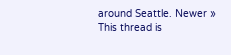around Seattle. Newer »
This thread is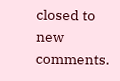closed to new comments.